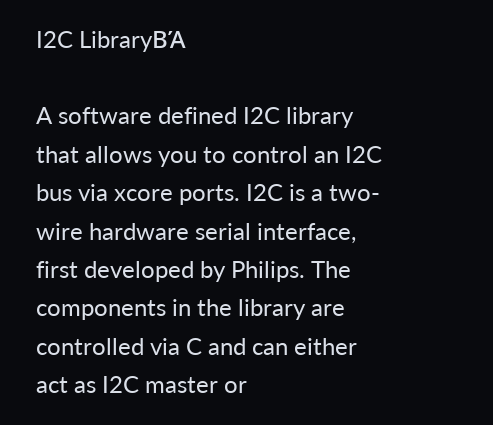I2C LibraryΒΆ

A software defined I2C library that allows you to control an I2C bus via xcore ports. I2C is a two-wire hardware serial interface, first developed by Philips. The components in the library are controlled via C and can either act as I2C master or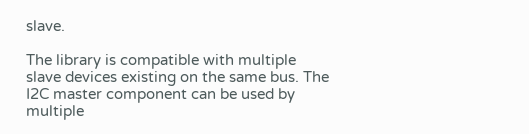slave.

The library is compatible with multiple slave devices existing on the same bus. The I2C master component can be used by multiple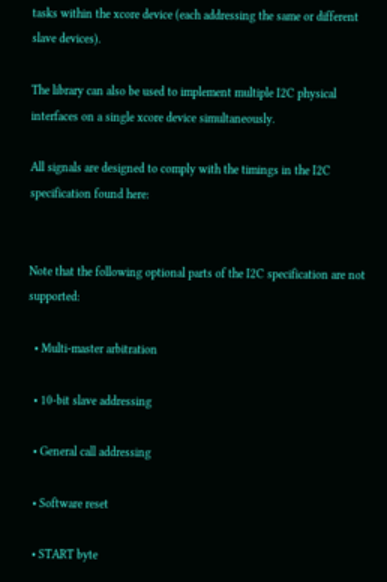tasks within the xcore device (each addressing the same or different slave devices).

The library can also be used to implement multiple I2C physical interfaces on a single xcore device simultaneously.

All signals are designed to comply with the timings in the I2C specification found here:


Note that the following optional parts of the I2C specification are not supported:

  • Multi-master arbitration

  • 10-bit slave addressing

  • General call addressing

  • Software reset

  • START byte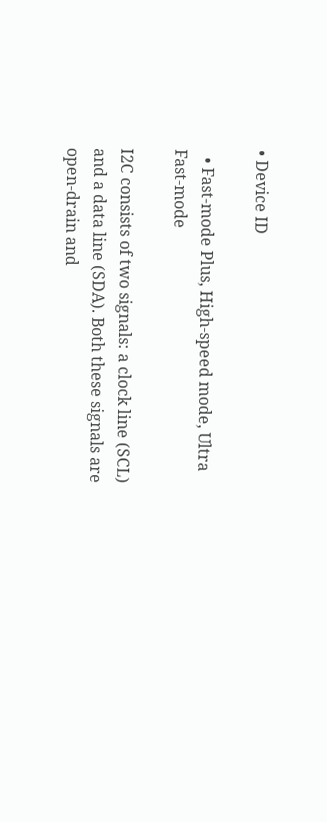• Device ID

  • Fast-mode Plus, High-speed mode, Ultra Fast-mode

I2C consists of two signals: a clock line (SCL) and a data line (SDA). Both these signals are open-drain and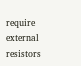require external resistors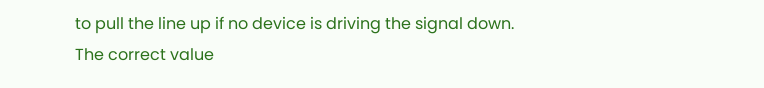to pull the line up if no device is driving the signal down. The correct value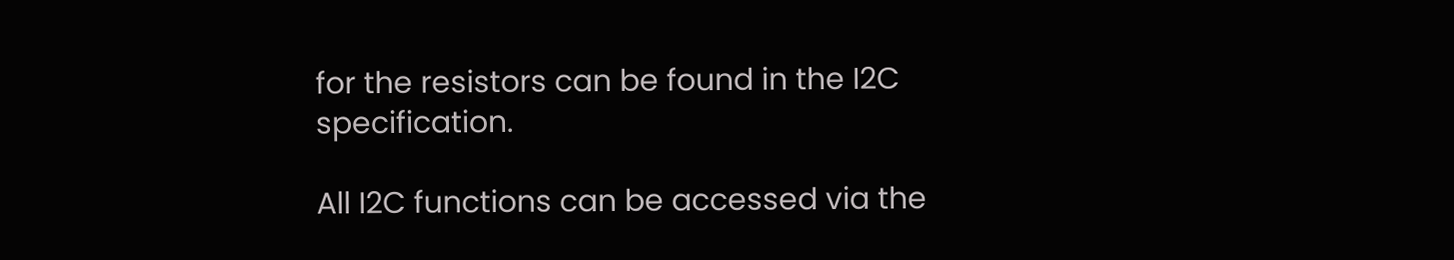for the resistors can be found in the I2C specification.

All I2C functions can be accessed via the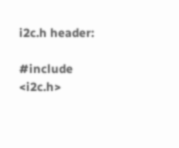i2c.h header:

#include <i2c.h>